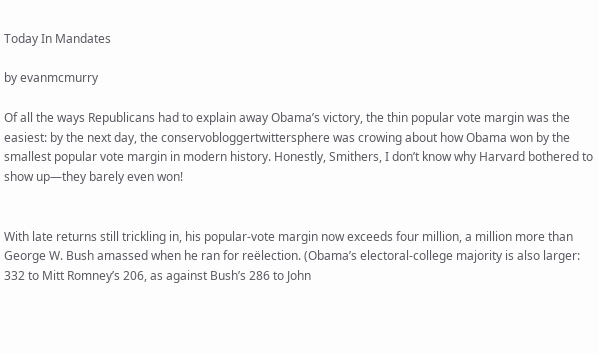Today In Mandates

by evanmcmurry

Of all the ways Republicans had to explain away Obama’s victory, the thin popular vote margin was the easiest: by the next day, the conservobloggertwittersphere was crowing about how Obama won by the smallest popular vote margin in modern history. Honestly, Smithers, I don’t know why Harvard bothered to show up—they barely even won!


With late returns still trickling in, his popular-vote margin now exceeds four million, a million more than George W. Bush amassed when he ran for reëlection. (Obama’s electoral-college majority is also larger: 332 to Mitt Romney’s 206, as against Bush’s 286 to John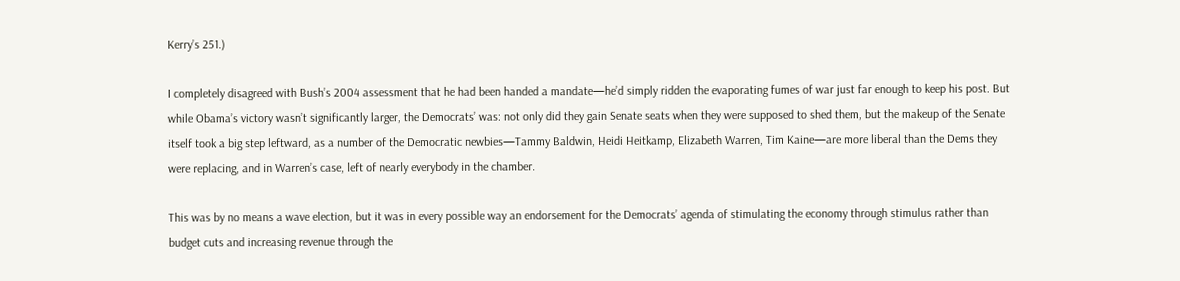Kerry’s 251.)

I completely disagreed with Bush’s 2004 assessment that he had been handed a mandate—he’d simply ridden the evaporating fumes of war just far enough to keep his post. But while Obama’s victory wasn’t significantly larger, the Democrats’ was: not only did they gain Senate seats when they were supposed to shed them, but the makeup of the Senate itself took a big step leftward, as a number of the Democratic newbies—Tammy Baldwin, Heidi Heitkamp, Elizabeth Warren, Tim Kaine—are more liberal than the Dems they were replacing, and in Warren’s case, left of nearly everybody in the chamber.

This was by no means a wave election, but it was in every possible way an endorsement for the Democrats’ agenda of stimulating the economy through stimulus rather than budget cuts and increasing revenue through the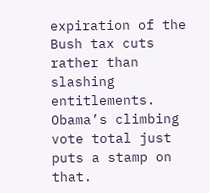expiration of the Bush tax cuts rather than slashing entitlements. Obama’s climbing vote total just puts a stamp on that.